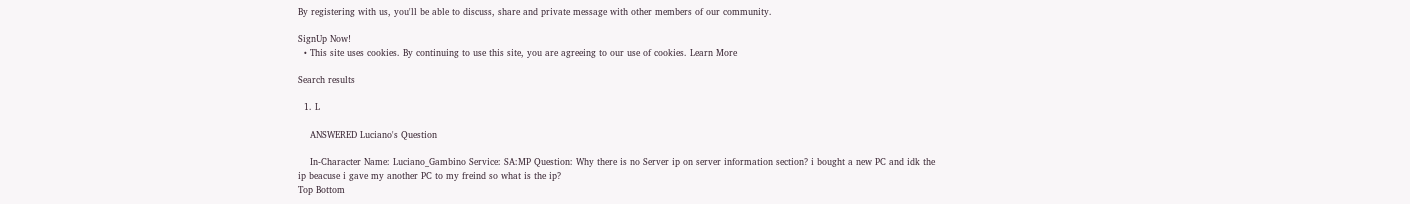By registering with us, you'll be able to discuss, share and private message with other members of our community.

SignUp Now!
  • This site uses cookies. By continuing to use this site, you are agreeing to our use of cookies. Learn More

Search results

  1. L

    ANSWERED Luciano's Question

    In-Character Name: Luciano_Gambino Service: SA:MP Question: Why there is no Server ip on server information section? i bought a new PC and idk the ip beacuse i gave my another PC to my freind so what is the ip?
Top Bottom